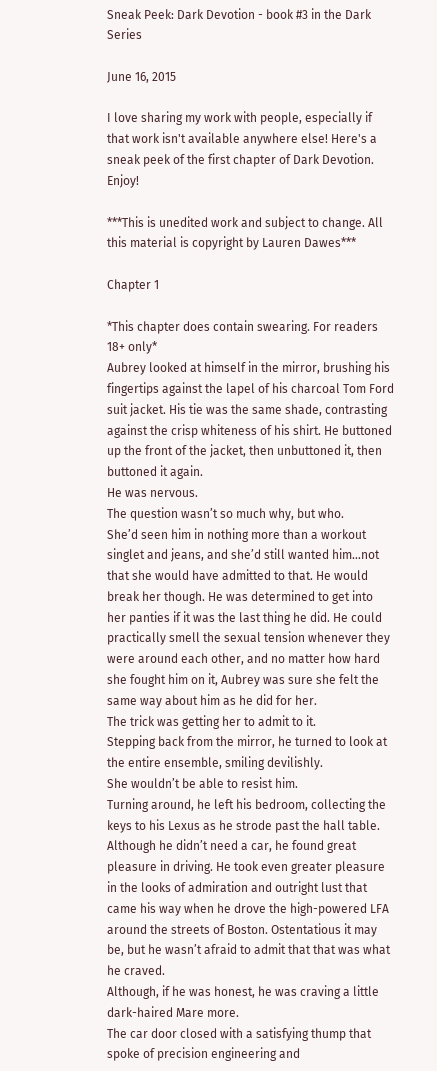Sneak Peek: Dark Devotion - book #3 in the Dark Series

June 16, 2015

I love sharing my work with people, especially if that work isn't available anywhere else! Here's a sneak peek of the first chapter of Dark Devotion. Enjoy!

***This is unedited work and subject to change. All this material is copyright by Lauren Dawes***

Chapter 1

*This chapter does contain swearing. For readers 18+ only*
Aubrey looked at himself in the mirror, brushing his fingertips against the lapel of his charcoal Tom Ford suit jacket. His tie was the same shade, contrasting against the crisp whiteness of his shirt. He buttoned up the front of the jacket, then unbuttoned it, then buttoned it again.
He was nervous.
The question wasn’t so much why, but who.
She’d seen him in nothing more than a workout singlet and jeans, and she’d still wanted him…not that she would have admitted to that. He would break her though. He was determined to get into her panties if it was the last thing he did. He could practically smell the sexual tension whenever they were around each other, and no matter how hard she fought him on it, Aubrey was sure she felt the same way about him as he did for her.
The trick was getting her to admit to it.
Stepping back from the mirror, he turned to look at the entire ensemble, smiling devilishly.
She wouldn’t be able to resist him.
Turning around, he left his bedroom, collecting the keys to his Lexus as he strode past the hall table. Although he didn’t need a car, he found great pleasure in driving. He took even greater pleasure in the looks of admiration and outright lust that came his way when he drove the high-powered LFA around the streets of Boston. Ostentatious it may be, but he wasn’t afraid to admit that that was what he craved.
Although, if he was honest, he was craving a little dark-haired Mare more.
The car door closed with a satisfying thump that spoke of precision engineering and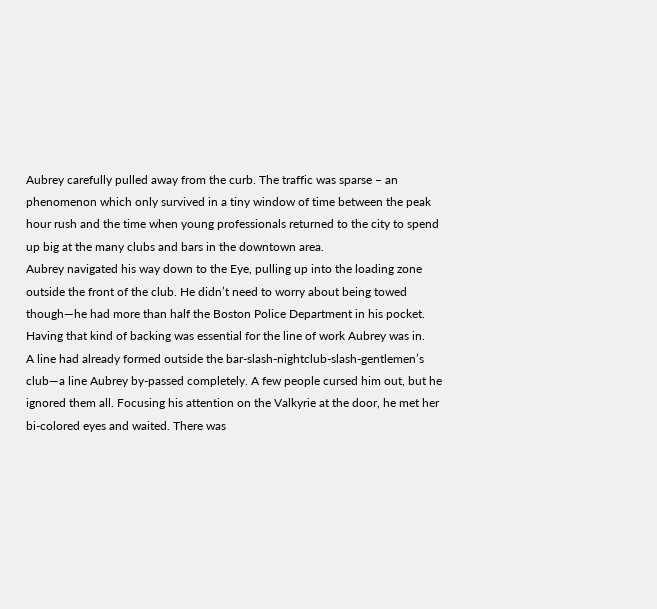Aubrey carefully pulled away from the curb. The traffic was sparse – an phenomenon which only survived in a tiny window of time between the peak hour rush and the time when young professionals returned to the city to spend up big at the many clubs and bars in the downtown area.
Aubrey navigated his way down to the Eye, pulling up into the loading zone outside the front of the club. He didn’t need to worry about being towed though—he had more than half the Boston Police Department in his pocket. Having that kind of backing was essential for the line of work Aubrey was in.
A line had already formed outside the bar-slash-nightclub-slash-gentlemen’s club—a line Aubrey by-passed completely. A few people cursed him out, but he ignored them all. Focusing his attention on the Valkyrie at the door, he met her bi-colored eyes and waited. There was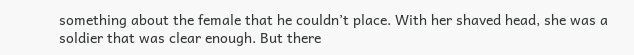something about the female that he couldn’t place. With her shaved head, she was a soldier that was clear enough. But there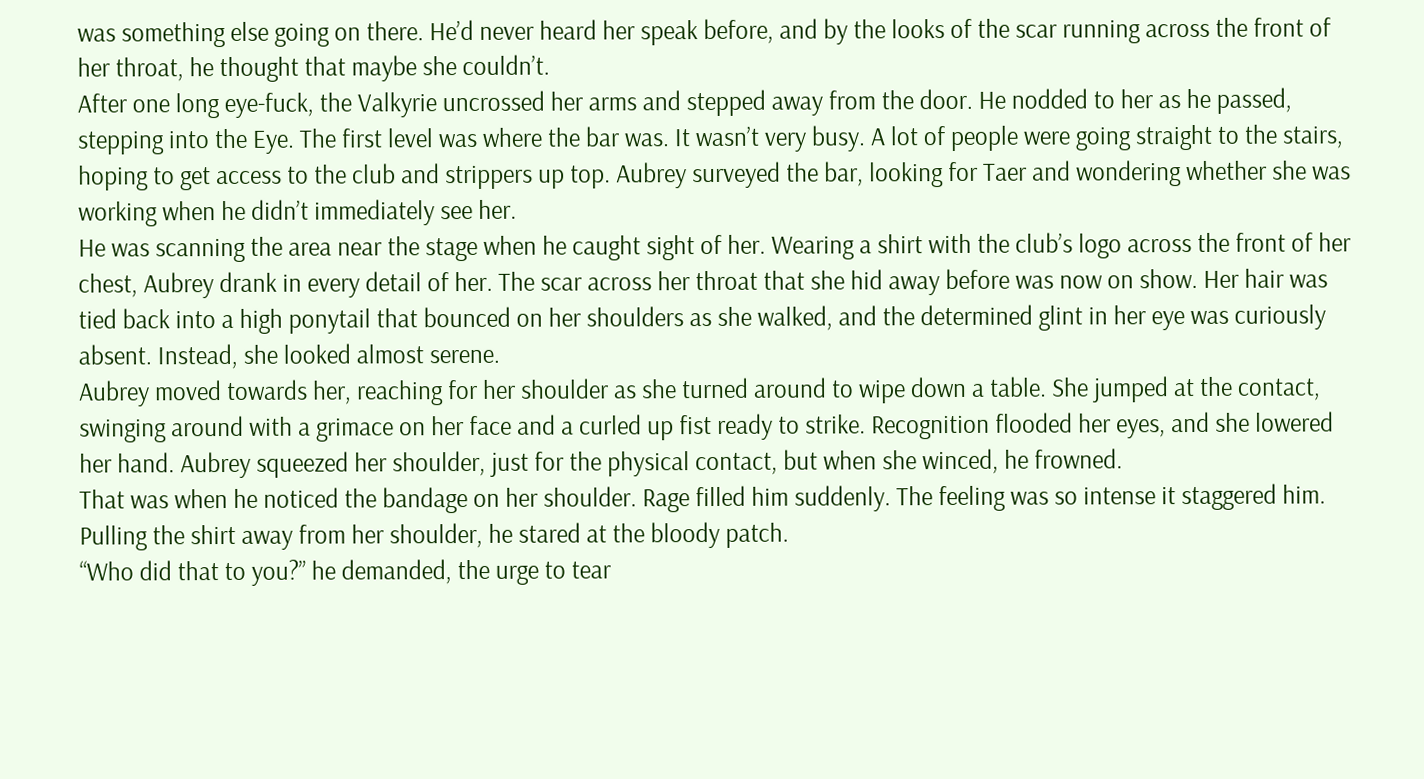was something else going on there. He’d never heard her speak before, and by the looks of the scar running across the front of her throat, he thought that maybe she couldn’t.
After one long eye-fuck, the Valkyrie uncrossed her arms and stepped away from the door. He nodded to her as he passed, stepping into the Eye. The first level was where the bar was. It wasn’t very busy. A lot of people were going straight to the stairs, hoping to get access to the club and strippers up top. Aubrey surveyed the bar, looking for Taer and wondering whether she was working when he didn’t immediately see her.
He was scanning the area near the stage when he caught sight of her. Wearing a shirt with the club’s logo across the front of her chest, Aubrey drank in every detail of her. The scar across her throat that she hid away before was now on show. Her hair was tied back into a high ponytail that bounced on her shoulders as she walked, and the determined glint in her eye was curiously absent. Instead, she looked almost serene.
Aubrey moved towards her, reaching for her shoulder as she turned around to wipe down a table. She jumped at the contact, swinging around with a grimace on her face and a curled up fist ready to strike. Recognition flooded her eyes, and she lowered her hand. Aubrey squeezed her shoulder, just for the physical contact, but when she winced, he frowned.
That was when he noticed the bandage on her shoulder. Rage filled him suddenly. The feeling was so intense it staggered him. Pulling the shirt away from her shoulder, he stared at the bloody patch.
“Who did that to you?” he demanded, the urge to tear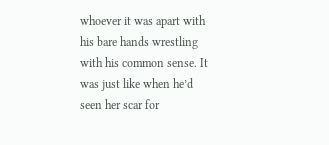whoever it was apart with his bare hands wrestling with his common sense. It was just like when he’d seen her scar for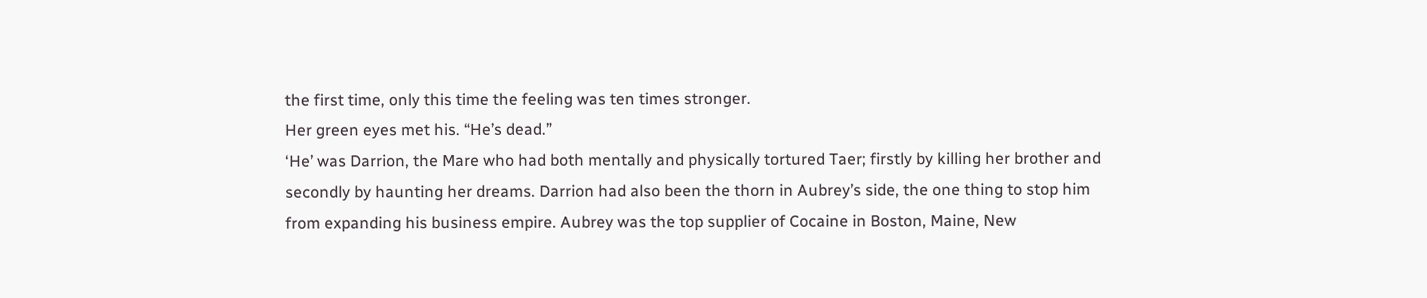the first time, only this time the feeling was ten times stronger.
Her green eyes met his. “He’s dead.”
‘He’ was Darrion, the Mare who had both mentally and physically tortured Taer; firstly by killing her brother and secondly by haunting her dreams. Darrion had also been the thorn in Aubrey’s side, the one thing to stop him from expanding his business empire. Aubrey was the top supplier of Cocaine in Boston, Maine, New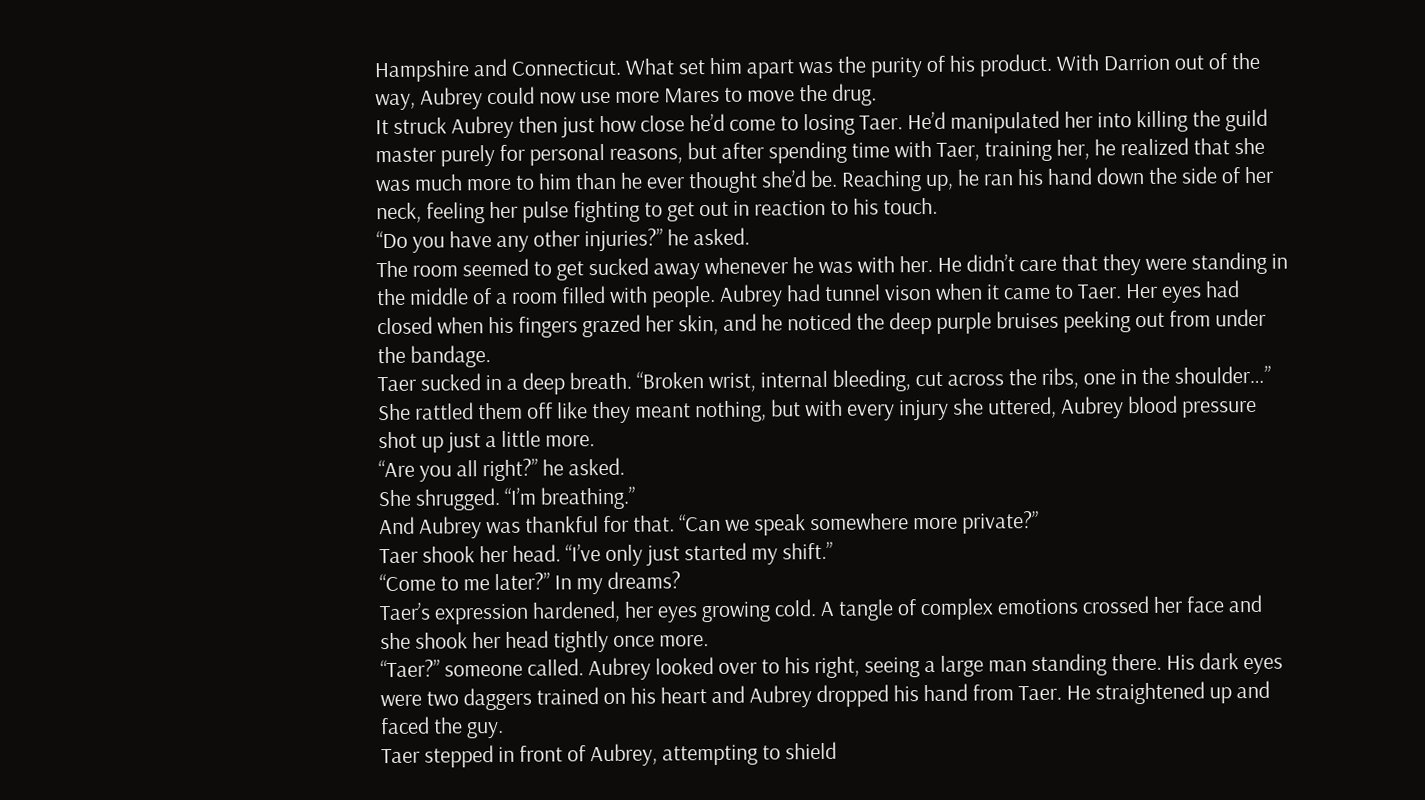Hampshire and Connecticut. What set him apart was the purity of his product. With Darrion out of the way, Aubrey could now use more Mares to move the drug.
It struck Aubrey then just how close he’d come to losing Taer. He’d manipulated her into killing the guild master purely for personal reasons, but after spending time with Taer, training her, he realized that she was much more to him than he ever thought she’d be. Reaching up, he ran his hand down the side of her neck, feeling her pulse fighting to get out in reaction to his touch.
“Do you have any other injuries?” he asked.
The room seemed to get sucked away whenever he was with her. He didn’t care that they were standing in the middle of a room filled with people. Aubrey had tunnel vison when it came to Taer. Her eyes had closed when his fingers grazed her skin, and he noticed the deep purple bruises peeking out from under the bandage.
Taer sucked in a deep breath. “Broken wrist, internal bleeding, cut across the ribs, one in the shoulder…” She rattled them off like they meant nothing, but with every injury she uttered, Aubrey blood pressure shot up just a little more.
“Are you all right?” he asked.
She shrugged. “I’m breathing.”
And Aubrey was thankful for that. “Can we speak somewhere more private?”
Taer shook her head. “I’ve only just started my shift.”
“Come to me later?” In my dreams?
Taer’s expression hardened, her eyes growing cold. A tangle of complex emotions crossed her face and she shook her head tightly once more.
“Taer?” someone called. Aubrey looked over to his right, seeing a large man standing there. His dark eyes were two daggers trained on his heart and Aubrey dropped his hand from Taer. He straightened up and faced the guy.
Taer stepped in front of Aubrey, attempting to shield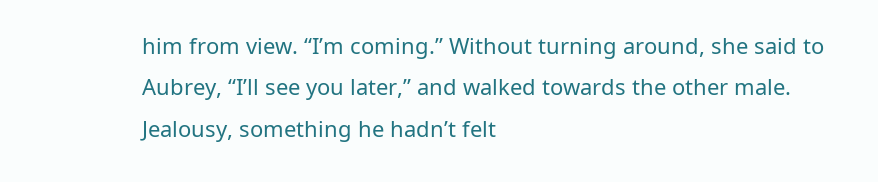him from view. “I’m coming.” Without turning around, she said to Aubrey, “I’ll see you later,” and walked towards the other male. Jealousy, something he hadn’t felt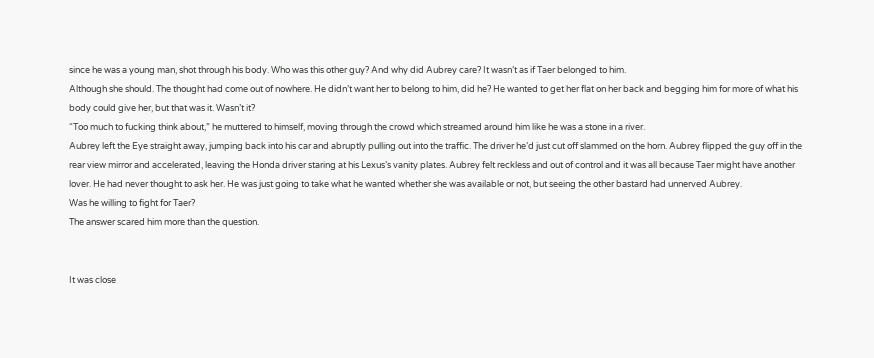since he was a young man, shot through his body. Who was this other guy? And why did Aubrey care? It wasn’t as if Taer belonged to him.
Although she should. The thought had come out of nowhere. He didn’t want her to belong to him, did he? He wanted to get her flat on her back and begging him for more of what his body could give her, but that was it. Wasn’t it?
“Too much to fucking think about,” he muttered to himself, moving through the crowd which streamed around him like he was a stone in a river.
Aubrey left the Eye straight away, jumping back into his car and abruptly pulling out into the traffic. The driver he’d just cut off slammed on the horn. Aubrey flipped the guy off in the rear view mirror and accelerated, leaving the Honda driver staring at his Lexus’s vanity plates. Aubrey felt reckless and out of control and it was all because Taer might have another lover. He had never thought to ask her. He was just going to take what he wanted whether she was available or not, but seeing the other bastard had unnerved Aubrey.
Was he willing to fight for Taer?
The answer scared him more than the question.


It was close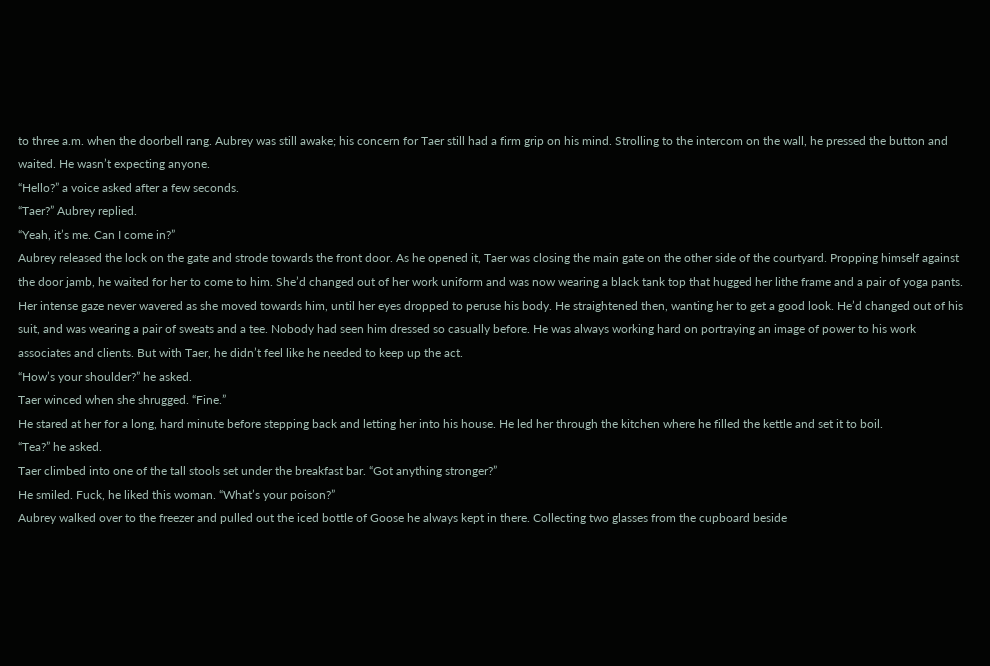to three a.m. when the doorbell rang. Aubrey was still awake; his concern for Taer still had a firm grip on his mind. Strolling to the intercom on the wall, he pressed the button and waited. He wasn’t expecting anyone.
“Hello?” a voice asked after a few seconds.
“Taer?” Aubrey replied.
“Yeah, it’s me. Can I come in?”
Aubrey released the lock on the gate and strode towards the front door. As he opened it, Taer was closing the main gate on the other side of the courtyard. Propping himself against the door jamb, he waited for her to come to him. She’d changed out of her work uniform and was now wearing a black tank top that hugged her lithe frame and a pair of yoga pants. Her intense gaze never wavered as she moved towards him, until her eyes dropped to peruse his body. He straightened then, wanting her to get a good look. He’d changed out of his suit, and was wearing a pair of sweats and a tee. Nobody had seen him dressed so casually before. He was always working hard on portraying an image of power to his work associates and clients. But with Taer, he didn’t feel like he needed to keep up the act.
“How’s your shoulder?” he asked.
Taer winced when she shrugged. “Fine.”
He stared at her for a long, hard minute before stepping back and letting her into his house. He led her through the kitchen where he filled the kettle and set it to boil.
“Tea?” he asked.
Taer climbed into one of the tall stools set under the breakfast bar. “Got anything stronger?”
He smiled. Fuck, he liked this woman. “What’s your poison?”
Aubrey walked over to the freezer and pulled out the iced bottle of Goose he always kept in there. Collecting two glasses from the cupboard beside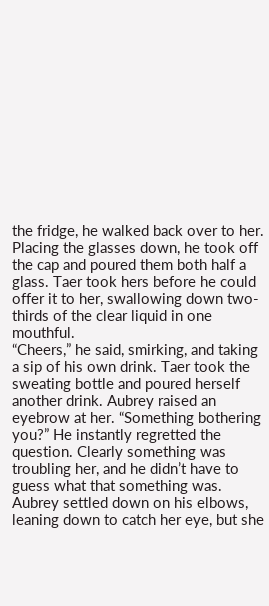the fridge, he walked back over to her. Placing the glasses down, he took off the cap and poured them both half a glass. Taer took hers before he could offer it to her, swallowing down two-thirds of the clear liquid in one mouthful.
“Cheers,” he said, smirking, and taking a sip of his own drink. Taer took the sweating bottle and poured herself another drink. Aubrey raised an eyebrow at her. “Something bothering you?” He instantly regretted the question. Clearly something was troubling her, and he didn’t have to guess what that something was. Aubrey settled down on his elbows, leaning down to catch her eye, but she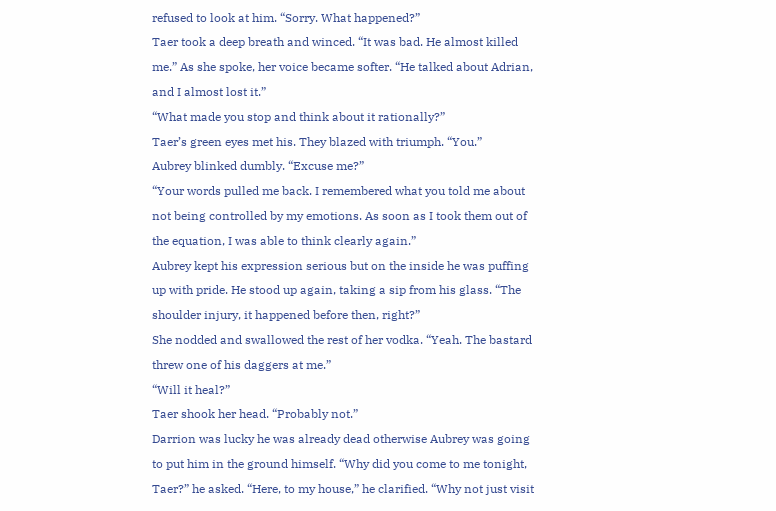refused to look at him. “Sorry. What happened?”
Taer took a deep breath and winced. “It was bad. He almost killed me.” As she spoke, her voice became softer. “He talked about Adrian, and I almost lost it.”
“What made you stop and think about it rationally?”
Taer’s green eyes met his. They blazed with triumph. “You.”
Aubrey blinked dumbly. “Excuse me?”
“Your words pulled me back. I remembered what you told me about not being controlled by my emotions. As soon as I took them out of the equation, I was able to think clearly again.”
Aubrey kept his expression serious but on the inside he was puffing up with pride. He stood up again, taking a sip from his glass. “The shoulder injury, it happened before then, right?”
She nodded and swallowed the rest of her vodka. “Yeah. The bastard threw one of his daggers at me.”
“Will it heal?”
Taer shook her head. “Probably not.”
Darrion was lucky he was already dead otherwise Aubrey was going to put him in the ground himself. “Why did you come to me tonight, Taer?” he asked. “Here, to my house,” he clarified. “Why not just visit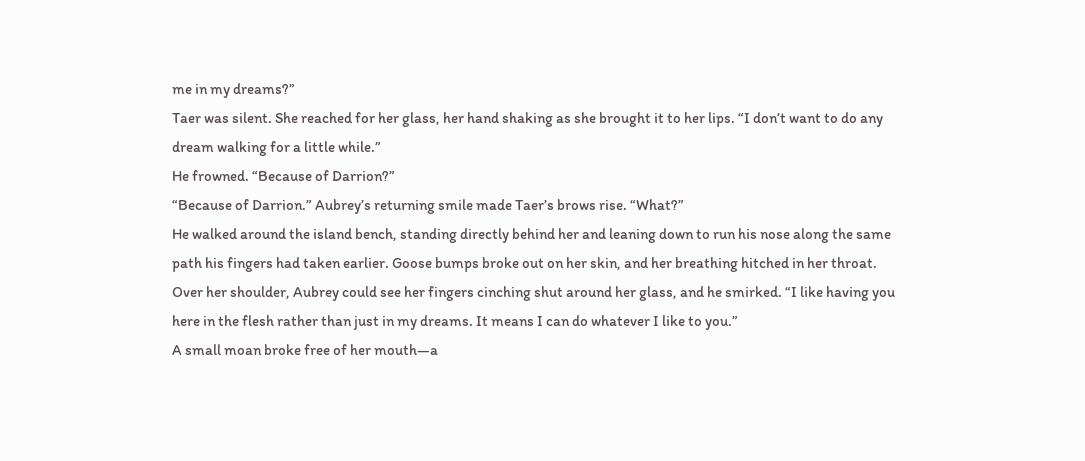me in my dreams?”
Taer was silent. She reached for her glass, her hand shaking as she brought it to her lips. “I don’t want to do any dream walking for a little while.”
He frowned. “Because of Darrion?”
“Because of Darrion.” Aubrey’s returning smile made Taer’s brows rise. “What?”
He walked around the island bench, standing directly behind her and leaning down to run his nose along the same path his fingers had taken earlier. Goose bumps broke out on her skin, and her breathing hitched in her throat. Over her shoulder, Aubrey could see her fingers cinching shut around her glass, and he smirked. “I like having you here in the flesh rather than just in my dreams. It means I can do whatever I like to you.”
A small moan broke free of her mouth—a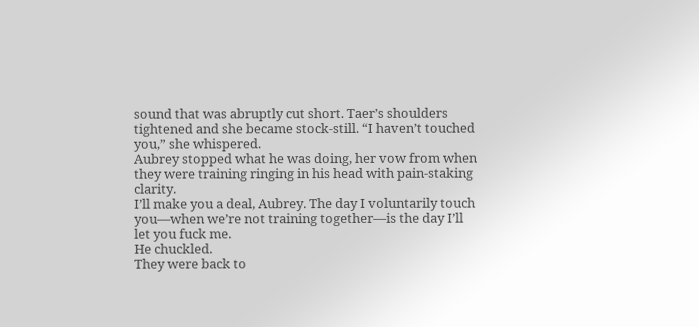sound that was abruptly cut short. Taer’s shoulders tightened and she became stock-still. “I haven’t touched you,” she whispered.
Aubrey stopped what he was doing, her vow from when they were training ringing in his head with pain-staking clarity.
I’ll make you a deal, Aubrey. The day I voluntarily touch you—when we’re not training together—is the day I’ll let you fuck me.
He chuckled.
They were back to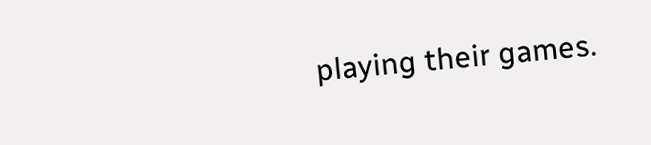playing their games.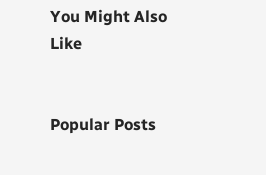You Might Also Like


Popular Posts